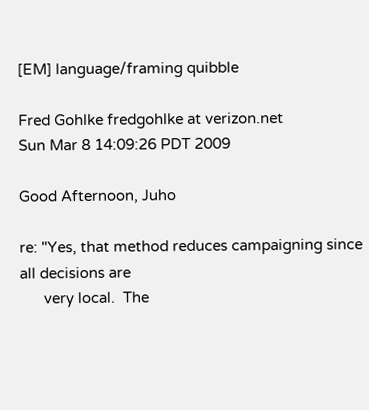[EM] language/framing quibble

Fred Gohlke fredgohlke at verizon.net
Sun Mar 8 14:09:26 PDT 2009

Good Afternoon, Juho

re: "Yes, that method reduces campaigning since all decisions are
      very local.  The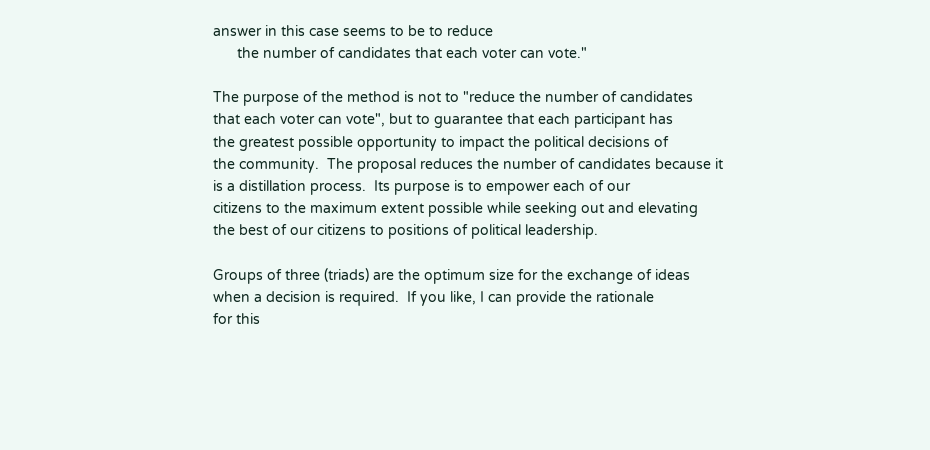answer in this case seems to be to reduce
      the number of candidates that each voter can vote."

The purpose of the method is not to "reduce the number of candidates
that each voter can vote", but to guarantee that each participant has
the greatest possible opportunity to impact the political decisions of
the community.  The proposal reduces the number of candidates because it
is a distillation process.  Its purpose is to empower each of our
citizens to the maximum extent possible while seeking out and elevating
the best of our citizens to positions of political leadership.

Groups of three (triads) are the optimum size for the exchange of ideas
when a decision is required.  If you like, I can provide the rationale
for this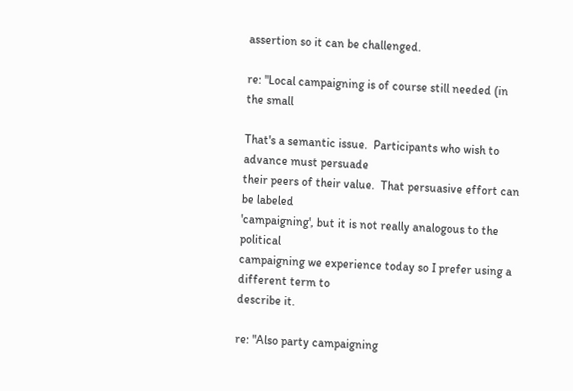assertion so it can be challenged.

re: "Local campaigning is of course still needed (in the small

That's a semantic issue.  Participants who wish to advance must persuade
their peers of their value.  That persuasive effort can be labeled
'campaigning', but it is not really analogous to the political
campaigning we experience today so I prefer using a different term to
describe it.

re: "Also party campaigning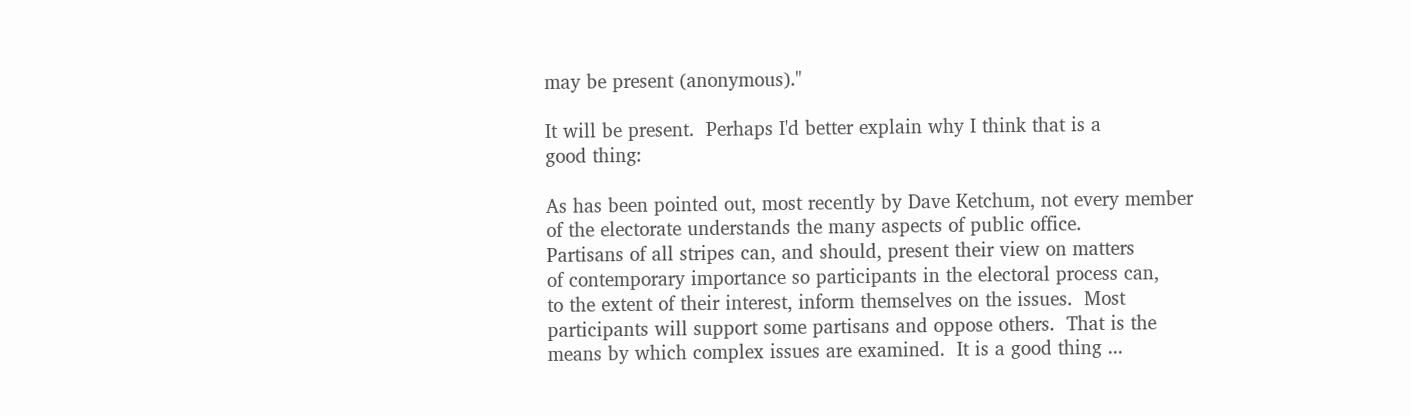may be present (anonymous)."

It will be present.  Perhaps I'd better explain why I think that is a
good thing:

As has been pointed out, most recently by Dave Ketchum, not every member
of the electorate understands the many aspects of public office.
Partisans of all stripes can, and should, present their view on matters
of contemporary importance so participants in the electoral process can,
to the extent of their interest, inform themselves on the issues.  Most
participants will support some partisans and oppose others.  That is the
means by which complex issues are examined.  It is a good thing ...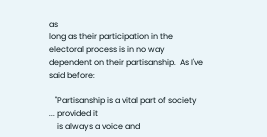as
long as their participation in the electoral process is in no way
dependent on their partisanship.  As I've said before:

   "Partisanship is a vital part of society ... provided it
    is always a voice and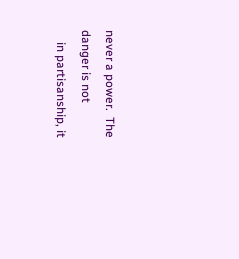never a power.  The danger is not
    in partisanship, it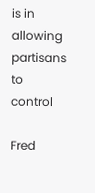is in allowing partisans to control

Fred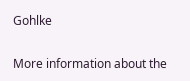Gohlke

More information about the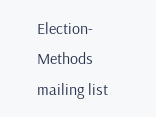Election-Methods mailing list